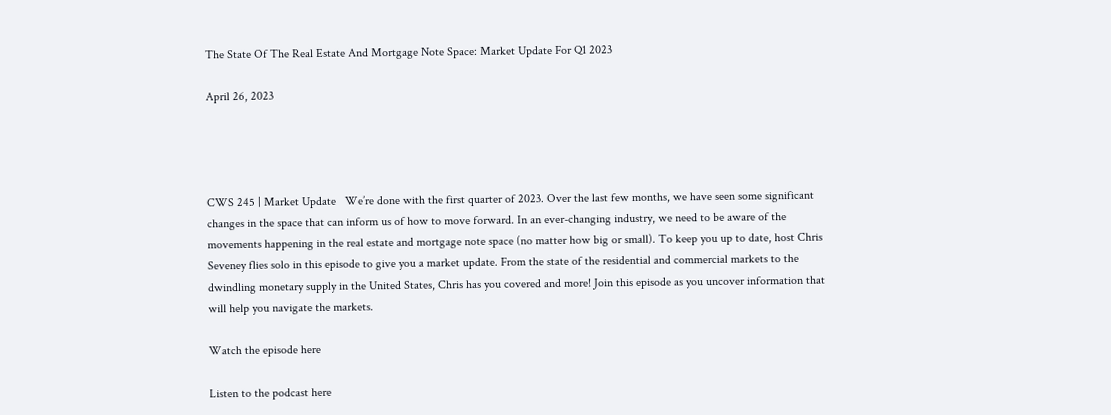The State Of The Real Estate And Mortgage Note Space: Market Update For Q1 2023

April 26, 2023




CWS 245 | Market Update   We’re done with the first quarter of 2023. Over the last few months, we have seen some significant changes in the space that can inform us of how to move forward. In an ever-changing industry, we need to be aware of the movements happening in the real estate and mortgage note space (no matter how big or small). To keep you up to date, host Chris Seveney flies solo in this episode to give you a market update. From the state of the residential and commercial markets to the dwindling monetary supply in the United States, Chris has you covered and more! Join this episode as you uncover information that will help you navigate the markets.

Watch the episode here

Listen to the podcast here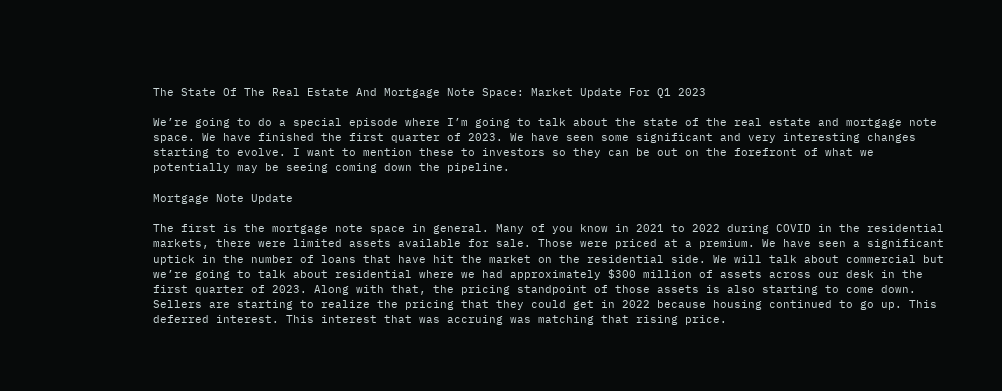The State Of The Real Estate And Mortgage Note Space: Market Update For Q1 2023

We’re going to do a special episode where I’m going to talk about the state of the real estate and mortgage note space. We have finished the first quarter of 2023. We have seen some significant and very interesting changes starting to evolve. I want to mention these to investors so they can be out on the forefront of what we potentially may be seeing coming down the pipeline.

Mortgage Note Update

The first is the mortgage note space in general. Many of you know in 2021 to 2022 during COVID in the residential markets, there were limited assets available for sale. Those were priced at a premium. We have seen a significant uptick in the number of loans that have hit the market on the residential side. We will talk about commercial but we’re going to talk about residential where we had approximately $300 million of assets across our desk in the first quarter of 2023. Along with that, the pricing standpoint of those assets is also starting to come down. Sellers are starting to realize the pricing that they could get in 2022 because housing continued to go up. This deferred interest. This interest that was accruing was matching that rising price.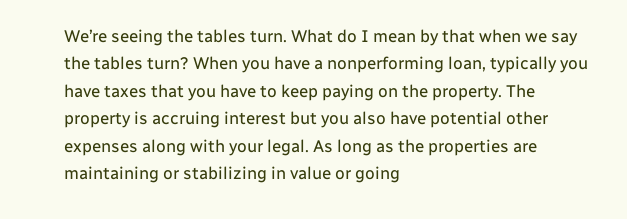We’re seeing the tables turn. What do I mean by that when we say the tables turn? When you have a nonperforming loan, typically you have taxes that you have to keep paying on the property. The property is accruing interest but you also have potential other expenses along with your legal. As long as the properties are maintaining or stabilizing in value or going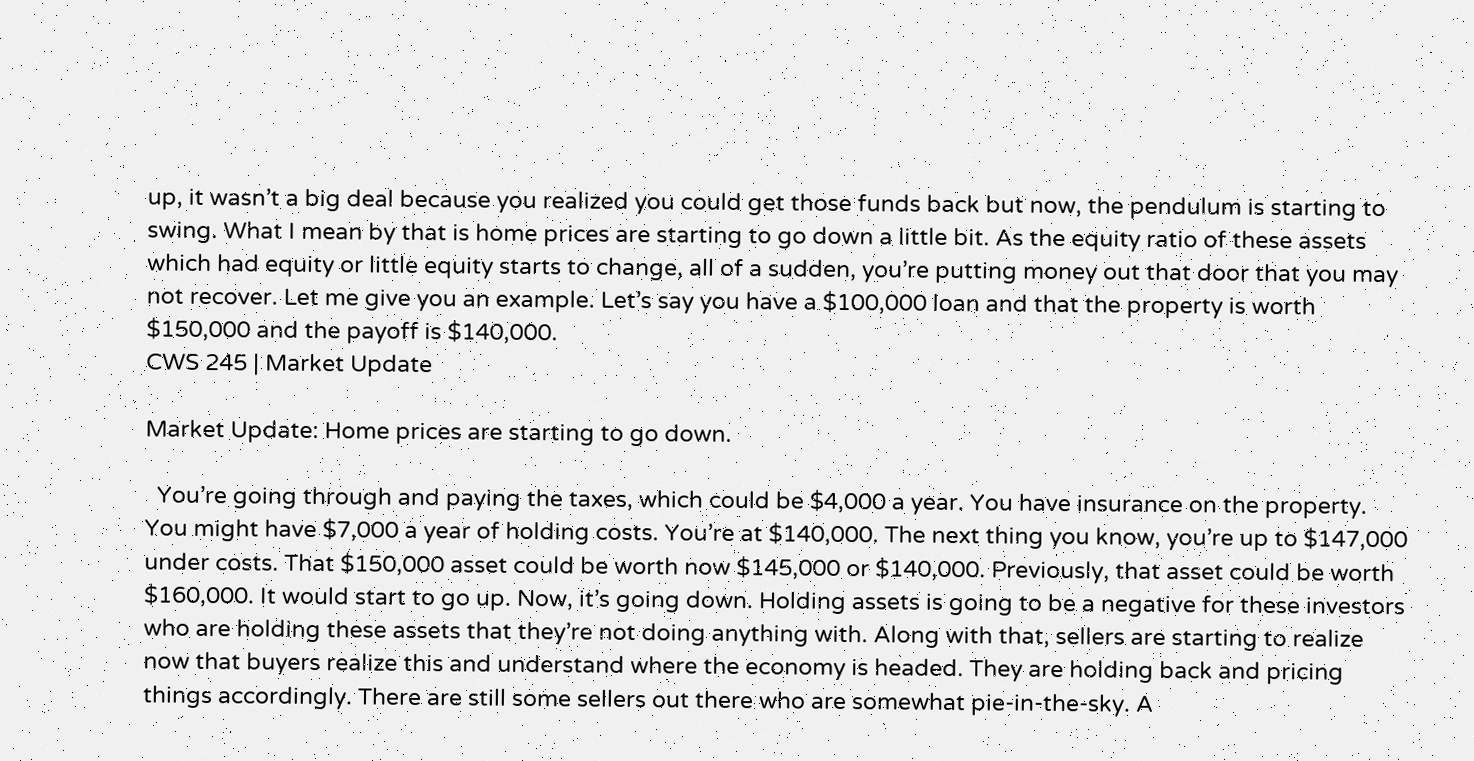up, it wasn’t a big deal because you realized you could get those funds back but now, the pendulum is starting to swing. What I mean by that is home prices are starting to go down a little bit. As the equity ratio of these assets which had equity or little equity starts to change, all of a sudden, you’re putting money out that door that you may not recover. Let me give you an example. Let’s say you have a $100,000 loan and that the property is worth $150,000 and the payoff is $140,000.
CWS 245 | Market Update

Market Update: Home prices are starting to go down.

  You’re going through and paying the taxes, which could be $4,000 a year. You have insurance on the property. You might have $7,000 a year of holding costs. You’re at $140,000. The next thing you know, you’re up to $147,000 under costs. That $150,000 asset could be worth now $145,000 or $140,000. Previously, that asset could be worth $160,000. It would start to go up. Now, it’s going down. Holding assets is going to be a negative for these investors who are holding these assets that they’re not doing anything with. Along with that, sellers are starting to realize now that buyers realize this and understand where the economy is headed. They are holding back and pricing things accordingly. There are still some sellers out there who are somewhat pie-in-the-sky. A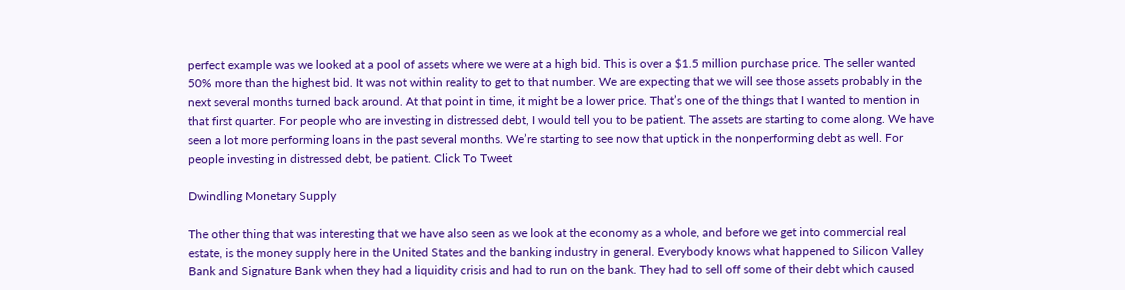perfect example was we looked at a pool of assets where we were at a high bid. This is over a $1.5 million purchase price. The seller wanted 50% more than the highest bid. It was not within reality to get to that number. We are expecting that we will see those assets probably in the next several months turned back around. At that point in time, it might be a lower price. That’s one of the things that I wanted to mention in that first quarter. For people who are investing in distressed debt, I would tell you to be patient. The assets are starting to come along. We have seen a lot more performing loans in the past several months. We’re starting to see now that uptick in the nonperforming debt as well. For people investing in distressed debt, be patient. Click To Tweet

Dwindling Monetary Supply

The other thing that was interesting that we have also seen as we look at the economy as a whole, and before we get into commercial real estate, is the money supply here in the United States and the banking industry in general. Everybody knows what happened to Silicon Valley Bank and Signature Bank when they had a liquidity crisis and had to run on the bank. They had to sell off some of their debt which caused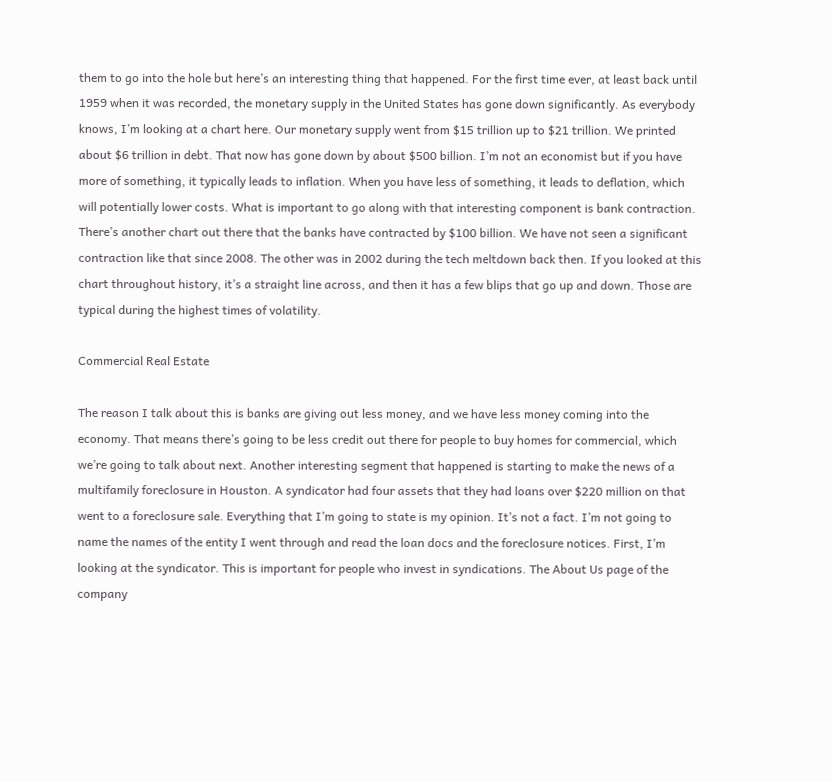them to go into the hole but here’s an interesting thing that happened. For the first time ever, at least back until 1959 when it was recorded, the monetary supply in the United States has gone down significantly. As everybody knows, I’m looking at a chart here. Our monetary supply went from $15 trillion up to $21 trillion. We printed about $6 trillion in debt. That now has gone down by about $500 billion. I’m not an economist but if you have more of something, it typically leads to inflation. When you have less of something, it leads to deflation, which will potentially lower costs. What is important to go along with that interesting component is bank contraction. There’s another chart out there that the banks have contracted by $100 billion. We have not seen a significant contraction like that since 2008. The other was in 2002 during the tech meltdown back then. If you looked at this chart throughout history, it’s a straight line across, and then it has a few blips that go up and down. Those are typical during the highest times of volatility.

Commercial Real Estate

The reason I talk about this is banks are giving out less money, and we have less money coming into the economy. That means there’s going to be less credit out there for people to buy homes for commercial, which we’re going to talk about next. Another interesting segment that happened is starting to make the news of a multifamily foreclosure in Houston. A syndicator had four assets that they had loans over $220 million on that went to a foreclosure sale. Everything that I’m going to state is my opinion. It’s not a fact. I’m not going to name the names of the entity I went through and read the loan docs and the foreclosure notices. First, I’m looking at the syndicator. This is important for people who invest in syndications. The About Us page of the company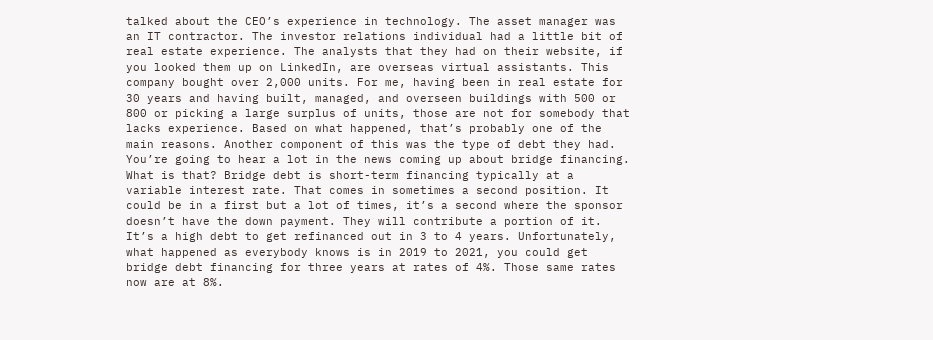talked about the CEO’s experience in technology. The asset manager was an IT contractor. The investor relations individual had a little bit of real estate experience. The analysts that they had on their website, if you looked them up on LinkedIn, are overseas virtual assistants. This company bought over 2,000 units. For me, having been in real estate for 30 years and having built, managed, and overseen buildings with 500 or 800 or picking a large surplus of units, those are not for somebody that lacks experience. Based on what happened, that’s probably one of the main reasons. Another component of this was the type of debt they had. You’re going to hear a lot in the news coming up about bridge financing. What is that? Bridge debt is short-term financing typically at a variable interest rate. That comes in sometimes a second position. It could be in a first but a lot of times, it’s a second where the sponsor doesn’t have the down payment. They will contribute a portion of it. It’s a high debt to get refinanced out in 3 to 4 years. Unfortunately, what happened as everybody knows is in 2019 to 2021, you could get bridge debt financing for three years at rates of 4%. Those same rates now are at 8%.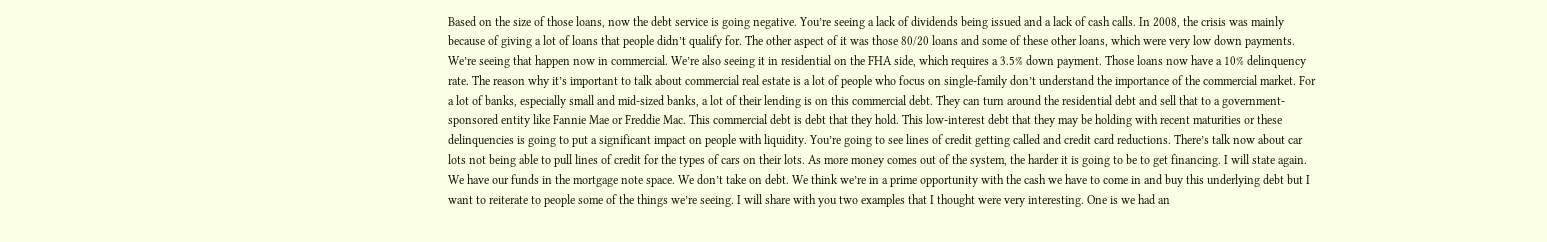Based on the size of those loans, now the debt service is going negative. You’re seeing a lack of dividends being issued and a lack of cash calls. In 2008, the crisis was mainly because of giving a lot of loans that people didn’t qualify for. The other aspect of it was those 80/20 loans and some of these other loans, which were very low down payments. We’re seeing that happen now in commercial. We’re also seeing it in residential on the FHA side, which requires a 3.5% down payment. Those loans now have a 10% delinquency rate. The reason why it’s important to talk about commercial real estate is a lot of people who focus on single-family don’t understand the importance of the commercial market. For a lot of banks, especially small and mid-sized banks, a lot of their lending is on this commercial debt. They can turn around the residential debt and sell that to a government-sponsored entity like Fannie Mae or Freddie Mac. This commercial debt is debt that they hold. This low-interest debt that they may be holding with recent maturities or these delinquencies is going to put a significant impact on people with liquidity. You’re going to see lines of credit getting called and credit card reductions. There’s talk now about car lots not being able to pull lines of credit for the types of cars on their lots. As more money comes out of the system, the harder it is going to be to get financing. I will state again. We have our funds in the mortgage note space. We don’t take on debt. We think we’re in a prime opportunity with the cash we have to come in and buy this underlying debt but I want to reiterate to people some of the things we’re seeing. I will share with you two examples that I thought were very interesting. One is we had an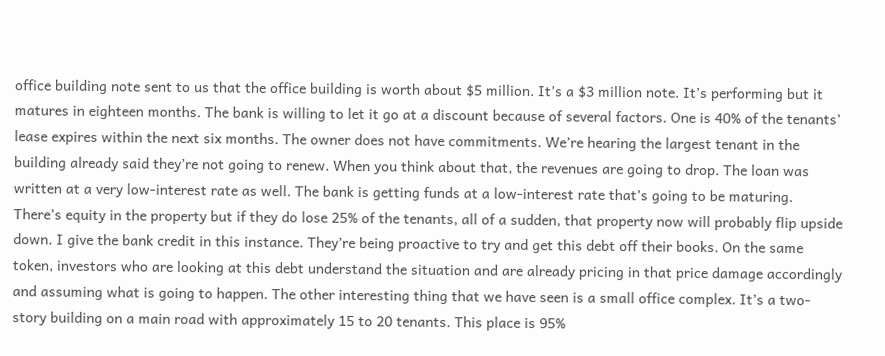office building note sent to us that the office building is worth about $5 million. It’s a $3 million note. It’s performing but it matures in eighteen months. The bank is willing to let it go at a discount because of several factors. One is 40% of the tenants’ lease expires within the next six months. The owner does not have commitments. We’re hearing the largest tenant in the building already said they’re not going to renew. When you think about that, the revenues are going to drop. The loan was written at a very low-interest rate as well. The bank is getting funds at a low-interest rate that’s going to be maturing. There’s equity in the property but if they do lose 25% of the tenants, all of a sudden, that property now will probably flip upside down. I give the bank credit in this instance. They’re being proactive to try and get this debt off their books. On the same token, investors who are looking at this debt understand the situation and are already pricing in that price damage accordingly and assuming what is going to happen. The other interesting thing that we have seen is a small office complex. It’s a two-story building on a main road with approximately 15 to 20 tenants. This place is 95%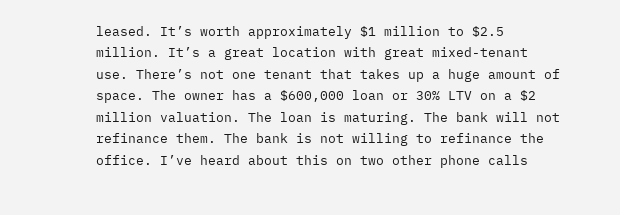leased. It’s worth approximately $1 million to $2.5 million. It’s a great location with great mixed-tenant use. There’s not one tenant that takes up a huge amount of space. The owner has a $600,000 loan or 30% LTV on a $2 million valuation. The loan is maturing. The bank will not refinance them. The bank is not willing to refinance the office. I’ve heard about this on two other phone calls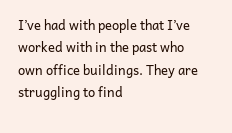I’ve had with people that I’ve worked with in the past who own office buildings. They are struggling to find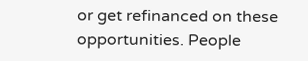or get refinanced on these opportunities. People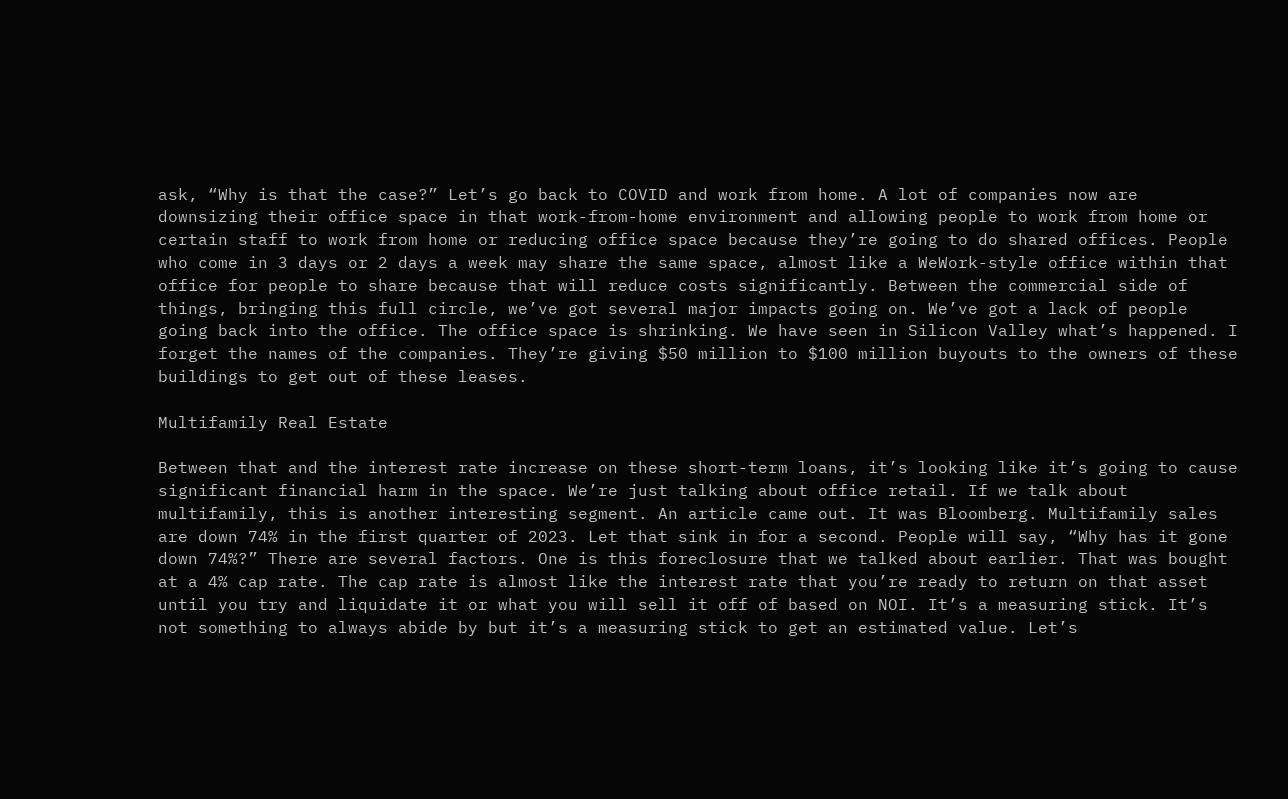ask, “Why is that the case?” Let’s go back to COVID and work from home. A lot of companies now are downsizing their office space in that work-from-home environment and allowing people to work from home or certain staff to work from home or reducing office space because they’re going to do shared offices. People who come in 3 days or 2 days a week may share the same space, almost like a WeWork-style office within that office for people to share because that will reduce costs significantly. Between the commercial side of things, bringing this full circle, we’ve got several major impacts going on. We’ve got a lack of people going back into the office. The office space is shrinking. We have seen in Silicon Valley what’s happened. I forget the names of the companies. They’re giving $50 million to $100 million buyouts to the owners of these buildings to get out of these leases.

Multifamily Real Estate

Between that and the interest rate increase on these short-term loans, it’s looking like it’s going to cause significant financial harm in the space. We’re just talking about office retail. If we talk about multifamily, this is another interesting segment. An article came out. It was Bloomberg. Multifamily sales are down 74% in the first quarter of 2023. Let that sink in for a second. People will say, “Why has it gone down 74%?” There are several factors. One is this foreclosure that we talked about earlier. That was bought at a 4% cap rate. The cap rate is almost like the interest rate that you’re ready to return on that asset until you try and liquidate it or what you will sell it off of based on NOI. It’s a measuring stick. It’s not something to always abide by but it’s a measuring stick to get an estimated value. Let’s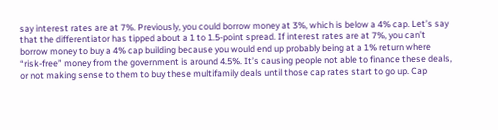say interest rates are at 7%. Previously, you could borrow money at 3%, which is below a 4% cap. Let’s say that the differentiator has tipped about a 1 to 1.5-point spread. If interest rates are at 7%, you can’t borrow money to buy a 4% cap building because you would end up probably being at a 1% return where “risk-free” money from the government is around 4.5%. It’s causing people not able to finance these deals, or not making sense to them to buy these multifamily deals until those cap rates start to go up. Cap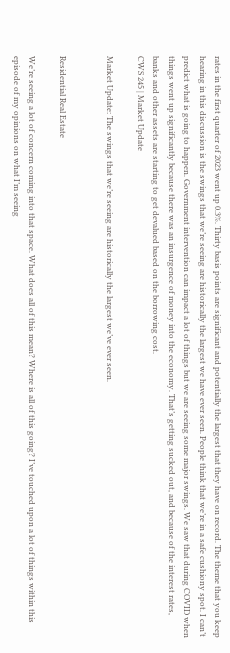rates in the first quarter of 2023 went up 0.3%. Thirty basis points are significant and potentially the largest that they have on record. The theme that you keep hearing in this discussion is the swings that we’re seeing are historically the largest we have ever seen. People think that we’re in a safe cushiony spot. I can’t predict what is going to happen. Government intervention can impact a lot of things but we are seeing some major swings. We saw that during COVID when things went up significantly because there was an insurgence of money into the economy. That’s getting sucked out, and because of the interest rates, banks and other assets are starting to get devalued based on the borrowing cost.
CWS 245 | Market Update

Market Update: The swings that we’re seeing are historically the largest we’ve ever seen.


Residential Real Estate

We’re seeing a lot of concern coming into that space. What does all of this mean? Where is all of this going? I’ve touched upon a lot of things within this episode of my opinions on what I’m seeing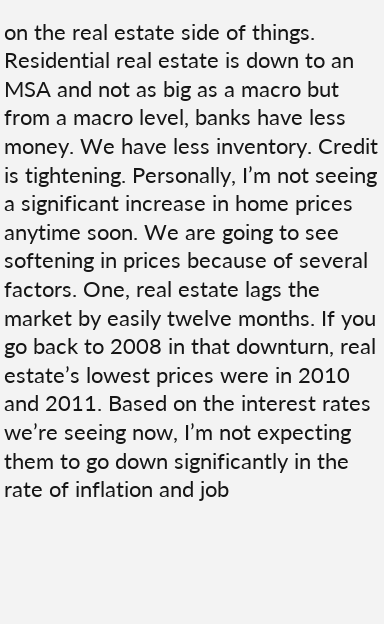on the real estate side of things. Residential real estate is down to an MSA and not as big as a macro but from a macro level, banks have less money. We have less inventory. Credit is tightening. Personally, I’m not seeing a significant increase in home prices anytime soon. We are going to see softening in prices because of several factors. One, real estate lags the market by easily twelve months. If you go back to 2008 in that downturn, real estate’s lowest prices were in 2010 and 2011. Based on the interest rates we’re seeing now, I’m not expecting them to go down significantly in the rate of inflation and job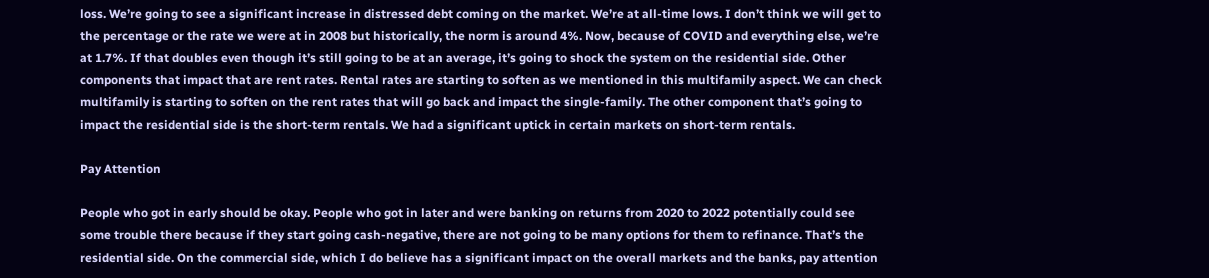loss. We’re going to see a significant increase in distressed debt coming on the market. We’re at all-time lows. I don’t think we will get to the percentage or the rate we were at in 2008 but historically, the norm is around 4%. Now, because of COVID and everything else, we’re at 1.7%. If that doubles even though it’s still going to be at an average, it’s going to shock the system on the residential side. Other components that impact that are rent rates. Rental rates are starting to soften as we mentioned in this multifamily aspect. We can check multifamily is starting to soften on the rent rates that will go back and impact the single-family. The other component that’s going to impact the residential side is the short-term rentals. We had a significant uptick in certain markets on short-term rentals.

Pay Attention

People who got in early should be okay. People who got in later and were banking on returns from 2020 to 2022 potentially could see some trouble there because if they start going cash-negative, there are not going to be many options for them to refinance. That’s the residential side. On the commercial side, which I do believe has a significant impact on the overall markets and the banks, pay attention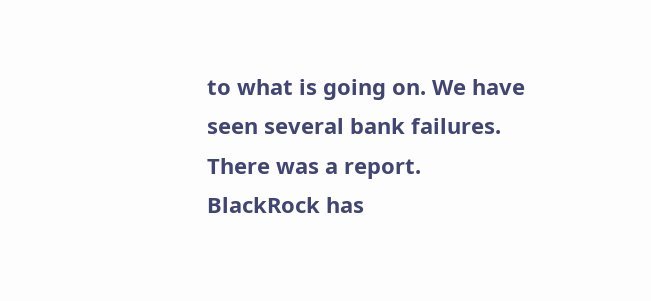to what is going on. We have seen several bank failures. There was a report. BlackRock has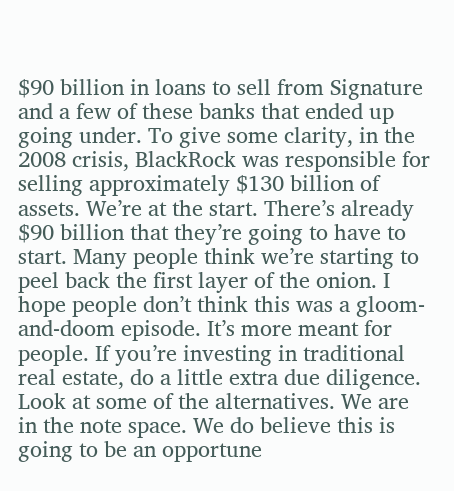$90 billion in loans to sell from Signature and a few of these banks that ended up going under. To give some clarity, in the 2008 crisis, BlackRock was responsible for selling approximately $130 billion of assets. We’re at the start. There’s already $90 billion that they’re going to have to start. Many people think we’re starting to peel back the first layer of the onion. I hope people don’t think this was a gloom-and-doom episode. It’s more meant for people. If you’re investing in traditional real estate, do a little extra due diligence. Look at some of the alternatives. We are in the note space. We do believe this is going to be an opportune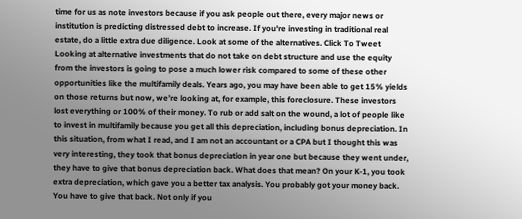time for us as note investors because if you ask people out there, every major news or institution is predicting distressed debt to increase. If you're investing in traditional real estate, do a little extra due diligence. Look at some of the alternatives. Click To Tweet Looking at alternative investments that do not take on debt structure and use the equity from the investors is going to pose a much lower risk compared to some of these other opportunities like the multifamily deals. Years ago, you may have been able to get 15% yields on those returns but now, we’re looking at, for example, this foreclosure. These investors lost everything or 100% of their money. To rub or add salt on the wound, a lot of people like to invest in multifamily because you get all this depreciation, including bonus depreciation. In this situation, from what I read, and I am not an accountant or a CPA but I thought this was very interesting, they took that bonus depreciation in year one but because they went under, they have to give that bonus depreciation back. What does that mean? On your K-1, you took extra depreciation, which gave you a better tax analysis. You probably got your money back. You have to give that back. Not only if you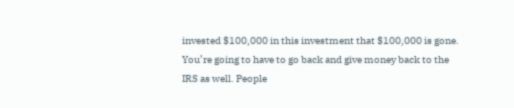invested $100,000 in this investment that $100,000 is gone. You’re going to have to go back and give money back to the IRS as well. People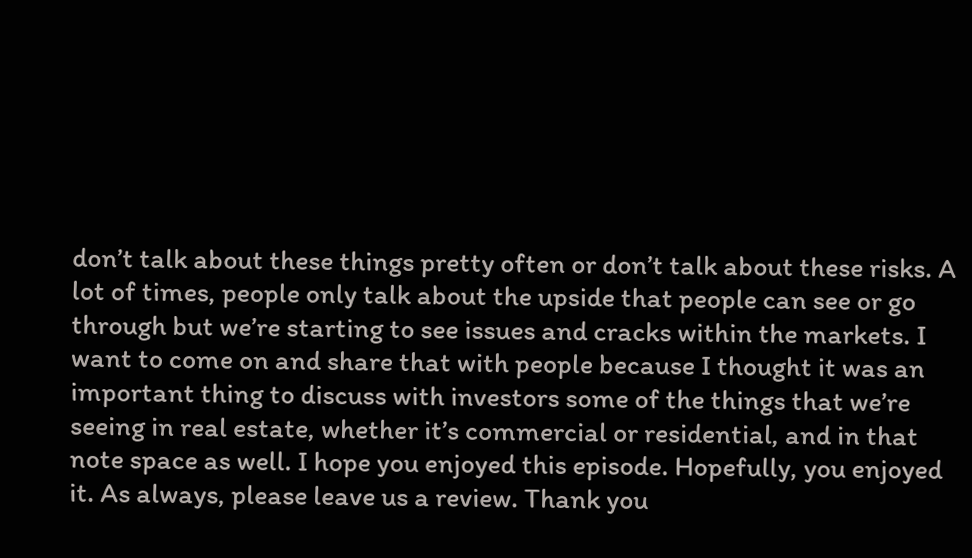don’t talk about these things pretty often or don’t talk about these risks. A lot of times, people only talk about the upside that people can see or go through but we’re starting to see issues and cracks within the markets. I want to come on and share that with people because I thought it was an important thing to discuss with investors some of the things that we’re seeing in real estate, whether it’s commercial or residential, and in that note space as well. I hope you enjoyed this episode. Hopefully, you enjoyed it. As always, please leave us a review. Thank you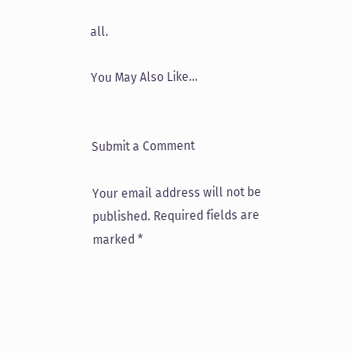all.

You May Also Like…


Submit a Comment

Your email address will not be published. Required fields are marked *